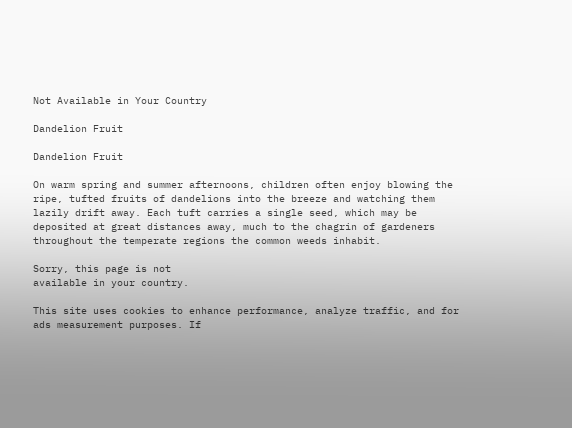Not Available in Your Country

Dandelion Fruit

Dandelion Fruit

On warm spring and summer afternoons, children often enjoy blowing the ripe, tufted fruits of dandelions into the breeze and watching them lazily drift away. Each tuft carries a single seed, which may be deposited at great distances away, much to the chagrin of gardeners throughout the temperate regions the common weeds inhabit.

Sorry, this page is not
available in your country.

This site uses cookies to enhance performance, analyze traffic, and for ads measurement purposes. If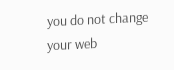you do not change your web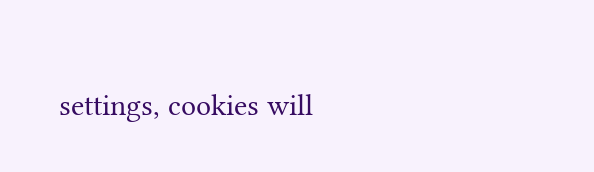settings, cookies will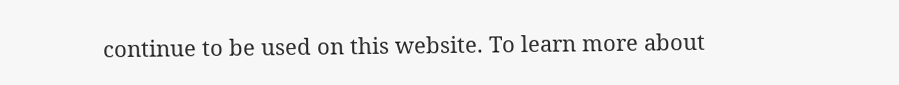continue to be used on this website. To learn more about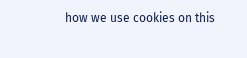how we use cookies on this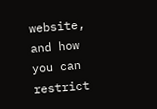website, and how you can restrict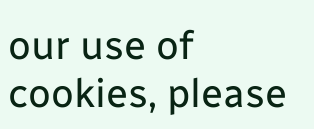our use of cookies, please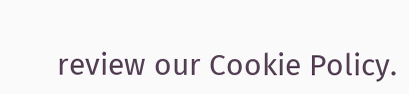review our Cookie Policy.